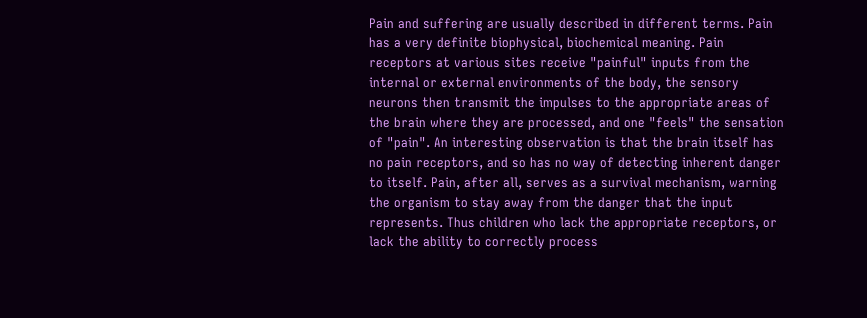Pain and suffering are usually described in different terms. Pain has a very definite biophysical, biochemical meaning. Pain receptors at various sites receive "painful" inputs from the internal or external environments of the body, the sensory neurons then transmit the impulses to the appropriate areas of the brain where they are processed, and one "feels" the sensation of "pain". An interesting observation is that the brain itself has no pain receptors, and so has no way of detecting inherent danger to itself. Pain, after all, serves as a survival mechanism, warning the organism to stay away from the danger that the input represents. Thus children who lack the appropriate receptors, or lack the ability to correctly process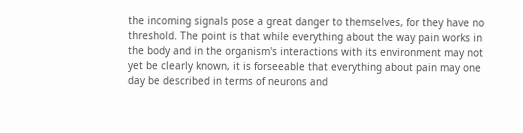the incoming signals pose a great danger to themselves, for they have no threshold. The point is that while everything about the way pain works in the body and in the organism's interactions with its environment may not yet be clearly known, it is forseeable that everything about pain may one day be described in terms of neurons and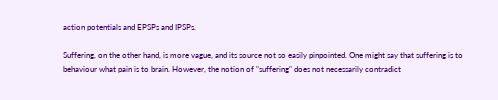action potentials and EPSPs and IPSPs.

Suffering, on the other hand, is more vague, and its source not so easily pinpointed. One might say that suffering is to behaviour what pain is to brain. However, the notion of "suffering" does not necessarily contradict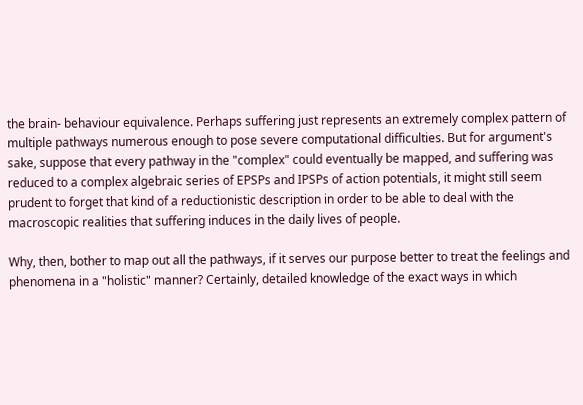the brain- behaviour equivalence. Perhaps suffering just represents an extremely complex pattern of multiple pathways numerous enough to pose severe computational difficulties. But for argument's sake, suppose that every pathway in the "complex" could eventually be mapped, and suffering was reduced to a complex algebraic series of EPSPs and IPSPs of action potentials, it might still seem prudent to forget that kind of a reductionistic description in order to be able to deal with the macroscopic realities that suffering induces in the daily lives of people.

Why, then, bother to map out all the pathways, if it serves our purpose better to treat the feelings and phenomena in a "holistic" manner? Certainly, detailed knowledge of the exact ways in which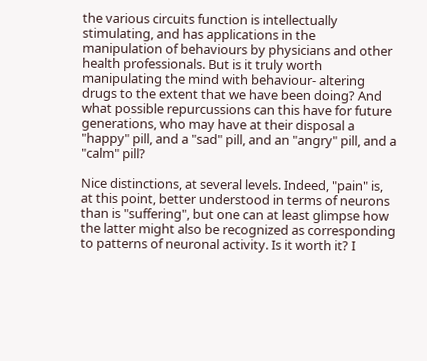the various circuits function is intellectually stimulating, and has applications in the manipulation of behaviours by physicians and other health professionals. But is it truly worth manipulating the mind with behaviour- altering drugs to the extent that we have been doing? And what possible repurcussions can this have for future generations, who may have at their disposal a "happy" pill, and a "sad" pill, and an "angry" pill, and a "calm" pill?

Nice distinctions, at several levels. Indeed, "pain" is, at this point, better understood in terms of neurons than is "suffering", but one can at least glimpse how the latter might also be recognized as corresponding to patterns of neuronal activity. Is it worth it? I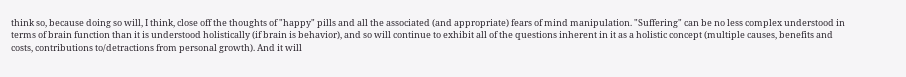think so, because doing so will, I think, close off the thoughts of "happy" pills and all the associated (and appropriate) fears of mind manipulation. "Suffering" can be no less complex understood in terms of brain function than it is understood holistically (if brain is behavior), and so will continue to exhibit all of the questions inherent in it as a holistic concept (multiple causes, benefits and costs, contributions to/detractions from personal growth). And it will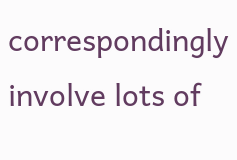correspondingly involve lots of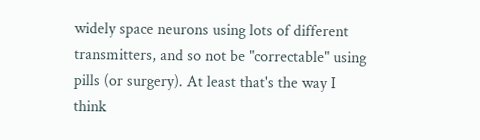widely space neurons using lots of different transmitters, and so not be "correctable" using pills (or surgery). At least that's the way I think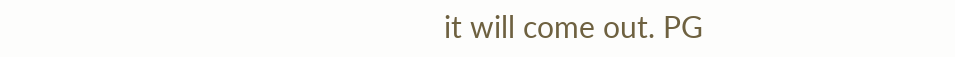it will come out. PG